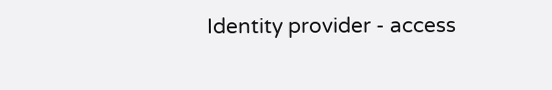Identity provider - access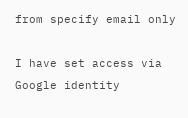from specify email only

I have set access via Google identity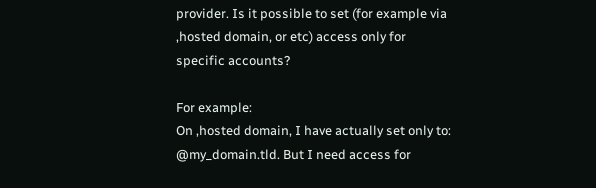provider. Is it possible to set (for example via ,hosted domain, or etc) access only for specific accounts?

For example:
On ,hosted domain, I have actually set only to: @my_domain.tld. But I need access for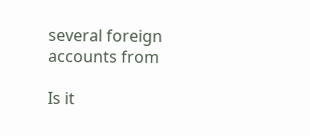several foreign accounts from

Is it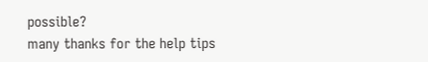possible?
many thanks for the help tips